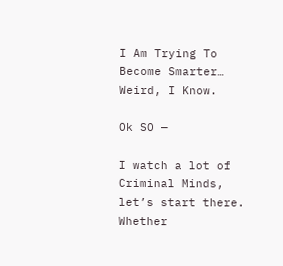I Am Trying To Become Smarter… Weird, I Know.

Ok SO —

I watch a lot of Criminal Minds, let’s start there. Whether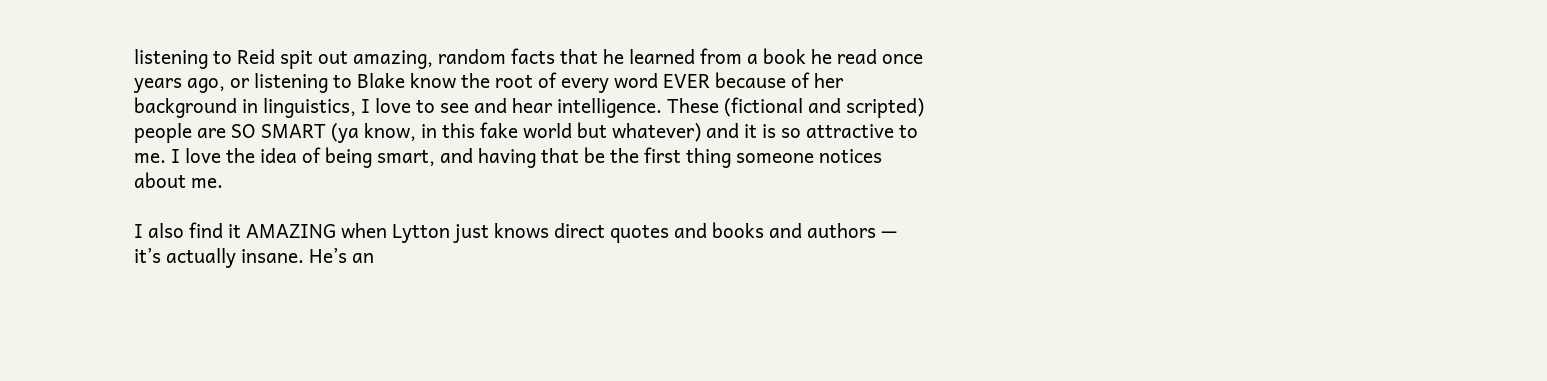listening to Reid spit out amazing, random facts that he learned from a book he read once years ago, or listening to Blake know the root of every word EVER because of her background in linguistics, I love to see and hear intelligence. These (fictional and scripted) people are SO SMART (ya know, in this fake world but whatever) and it is so attractive to me. I love the idea of being smart, and having that be the first thing someone notices about me.

I also find it AMAZING when Lytton just knows direct quotes and books and authors — it’s actually insane. He’s an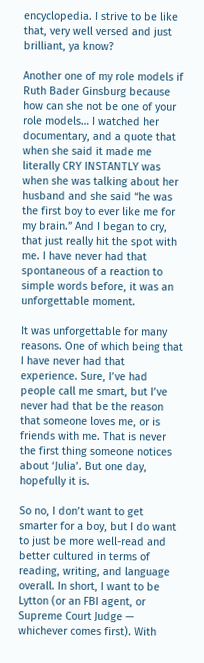encyclopedia. I strive to be like that, very well versed and just brilliant, ya know?

Another one of my role models if Ruth Bader Ginsburg because how can she not be one of your role models… I watched her documentary, and a quote that when she said it made me literally CRY INSTANTLY was when she was talking about her husband and she said “he was the first boy to ever like me for my brain.” And I began to cry, that just really hit the spot with me. I have never had that spontaneous of a reaction to simple words before, it was an unforgettable moment.

It was unforgettable for many reasons. One of which being that I have never had that experience. Sure, I’ve had people call me smart, but I’ve never had that be the reason that someone loves me, or is friends with me. That is never the first thing someone notices about ‘Julia’. But one day, hopefully it is.

So no, I don’t want to get smarter for a boy, but I do want to just be more well-read and better cultured in terms of reading, writing, and language overall. In short, I want to be Lytton (or an FBI agent, or Supreme Court Judge — whichever comes first). With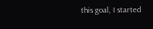this goal, I started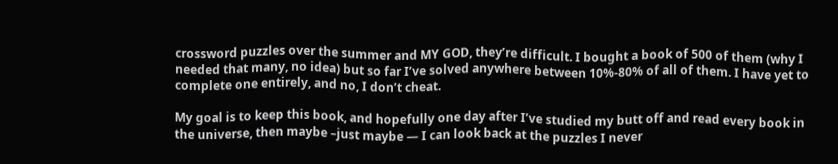crossword puzzles over the summer and MY GOD, they’re difficult. I bought a book of 500 of them (why I needed that many, no idea) but so far I’ve solved anywhere between 10%-80% of all of them. I have yet to complete one entirely, and no, I don’t cheat.

My goal is to keep this book, and hopefully one day after I’ve studied my butt off and read every book in the universe, then maybe –just maybe — I can look back at the puzzles I never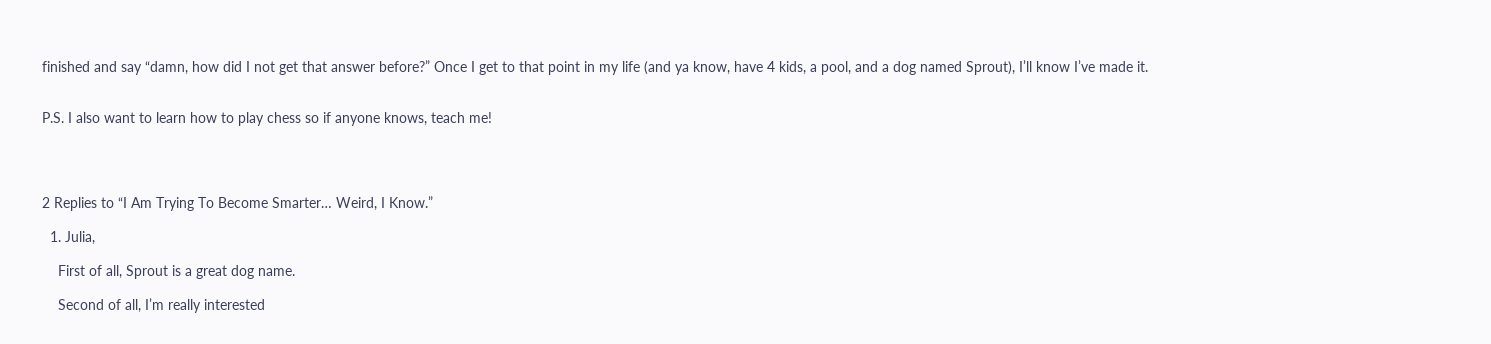finished and say “damn, how did I not get that answer before?” Once I get to that point in my life (and ya know, have 4 kids, a pool, and a dog named Sprout), I’ll know I’ve made it.


P.S. I also want to learn how to play chess so if anyone knows, teach me!




2 Replies to “I Am Trying To Become Smarter… Weird, I Know.”

  1. Julia,

    First of all, Sprout is a great dog name.

    Second of all, I’m really interested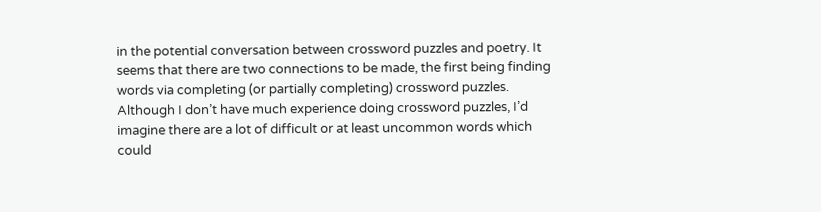in the potential conversation between crossword puzzles and poetry. It seems that there are two connections to be made, the first being finding words via completing (or partially completing) crossword puzzles. Although I don’t have much experience doing crossword puzzles, I’d imagine there are a lot of difficult or at least uncommon words which could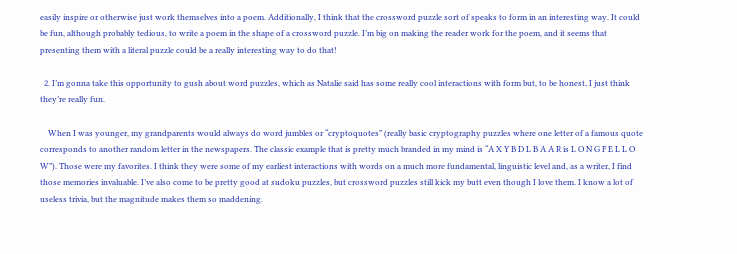easily inspire or otherwise just work themselves into a poem. Additionally, I think that the crossword puzzle sort of speaks to form in an interesting way. It could be fun, although probably tedious, to write a poem in the shape of a crossword puzzle. I’m big on making the reader work for the poem, and it seems that presenting them with a literal puzzle could be a really interesting way to do that!

  2. I’m gonna take this opportunity to gush about word puzzles, which as Natalie said has some really cool interactions with form but, to be honest, I just think they’re really fun.

    When I was younger, my grandparents would always do word jumbles or “cryptoquotes” (really basic cryptography puzzles where one letter of a famous quote corresponds to another random letter in the newspapers. The classic example that is pretty much branded in my mind is “A X Y B D L B A A R is L O N G F E L L O W”). Those were my favorites. I think they were some of my earliest interactions with words on a much more fundamental, linguistic level and, as a writer, I find those memories invaluable. I’ve also come to be pretty good at sudoku puzzles, but crossword puzzles still kick my butt even though I love them. I know a lot of useless trivia, but the magnitude makes them so maddening.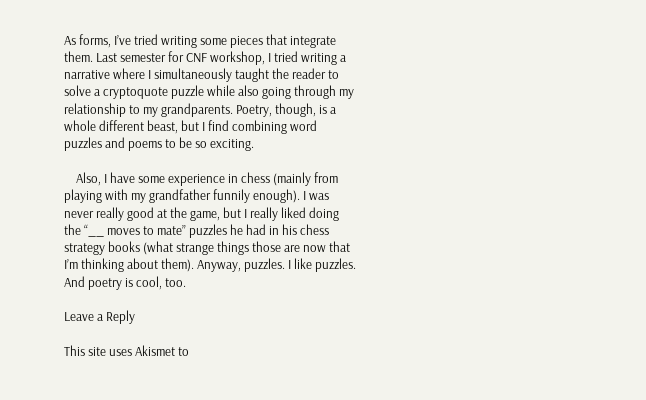As forms, I’ve tried writing some pieces that integrate them. Last semester for CNF workshop, I tried writing a narrative where I simultaneously taught the reader to solve a cryptoquote puzzle while also going through my relationship to my grandparents. Poetry, though, is a whole different beast, but I find combining word puzzles and poems to be so exciting.

    Also, I have some experience in chess (mainly from playing with my grandfather funnily enough). I was never really good at the game, but I really liked doing the “__ moves to mate” puzzles he had in his chess strategy books (what strange things those are now that I’m thinking about them). Anyway, puzzles. I like puzzles. And poetry is cool, too.

Leave a Reply

This site uses Akismet to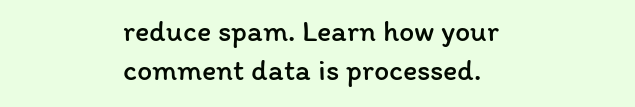reduce spam. Learn how your comment data is processed.